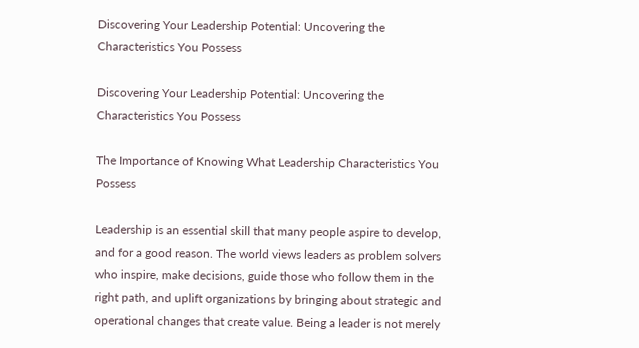Discovering Your Leadership Potential: Uncovering the Characteristics You Possess

Discovering Your Leadership Potential: Uncovering the Characteristics You Possess

The Importance of Knowing What Leadership Characteristics You Possess

Leadership is an essential skill that many people aspire to develop, and for a good reason. The world views leaders as problem solvers who inspire, make decisions, guide those who follow them in the right path, and uplift organizations by bringing about strategic and operational changes that create value. Being a leader is not merely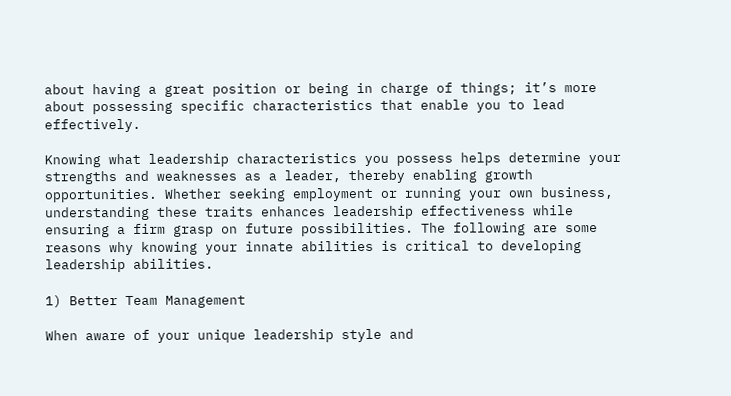about having a great position or being in charge of things; it’s more about possessing specific characteristics that enable you to lead effectively.

Knowing what leadership characteristics you possess helps determine your strengths and weaknesses as a leader, thereby enabling growth opportunities. Whether seeking employment or running your own business, understanding these traits enhances leadership effectiveness while ensuring a firm grasp on future possibilities. The following are some reasons why knowing your innate abilities is critical to developing leadership abilities.

1) Better Team Management

When aware of your unique leadership style and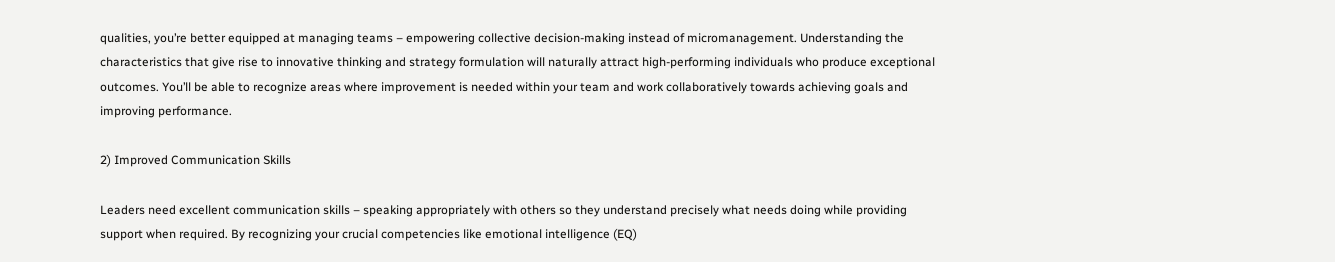qualities, you’re better equipped at managing teams – empowering collective decision-making instead of micromanagement. Understanding the characteristics that give rise to innovative thinking and strategy formulation will naturally attract high-performing individuals who produce exceptional outcomes. You’ll be able to recognize areas where improvement is needed within your team and work collaboratively towards achieving goals and improving performance.

2) Improved Communication Skills

Leaders need excellent communication skills – speaking appropriately with others so they understand precisely what needs doing while providing support when required. By recognizing your crucial competencies like emotional intelligence (EQ)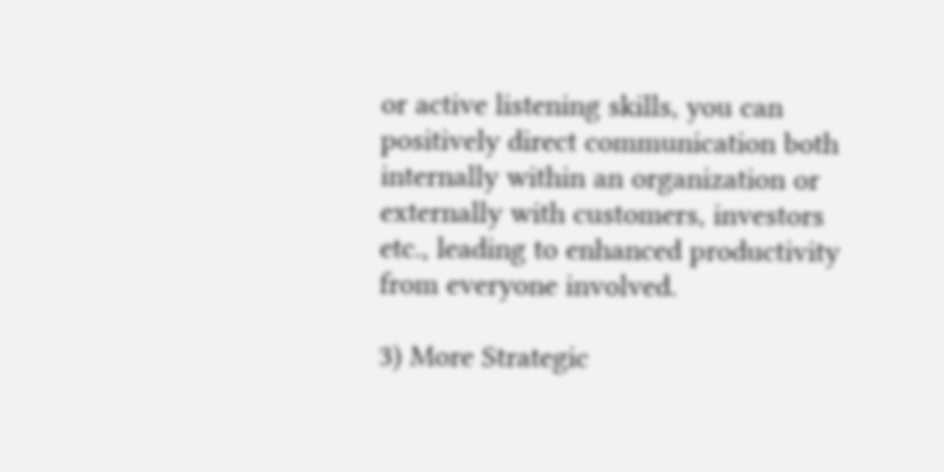or active listening skills, you can positively direct communication both internally within an organization or externally with customers, investors etc., leading to enhanced productivity from everyone involved.

3) More Strategic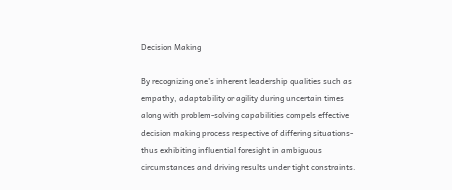Decision Making

By recognizing one’s inherent leadership qualities such as empathy, adaptability or agility during uncertain times along with problem-solving capabilities compels effective decision making process respective of differing situations- thus exhibiting influential foresight in ambiguous circumstances and driving results under tight constraints.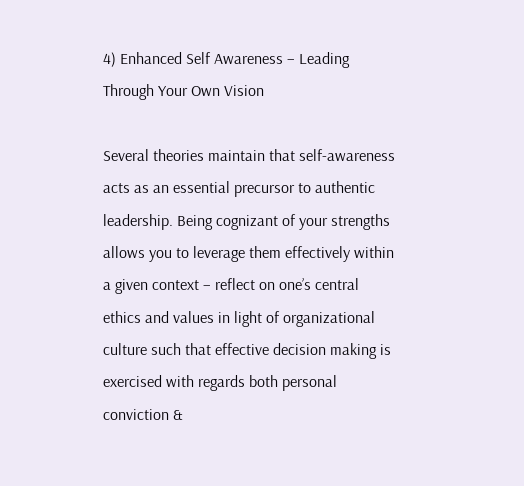4) Enhanced Self Awareness – Leading Through Your Own Vision

Several theories maintain that self-awareness acts as an essential precursor to authentic leadership. Being cognizant of your strengths allows you to leverage them effectively within a given context – reflect on one’s central ethics and values in light of organizational culture such that effective decision making is exercised with regards both personal conviction &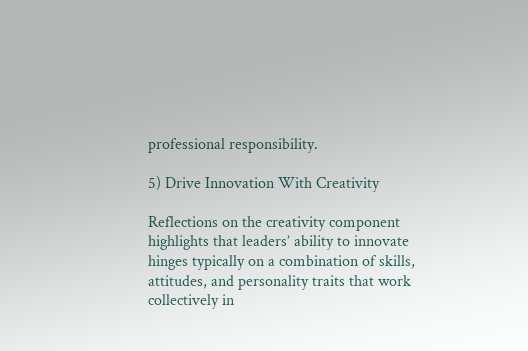professional responsibility.

5) Drive Innovation With Creativity

Reflections on the creativity component highlights that leaders’ ability to innovate hinges typically on a combination of skills, attitudes, and personality traits that work collectively in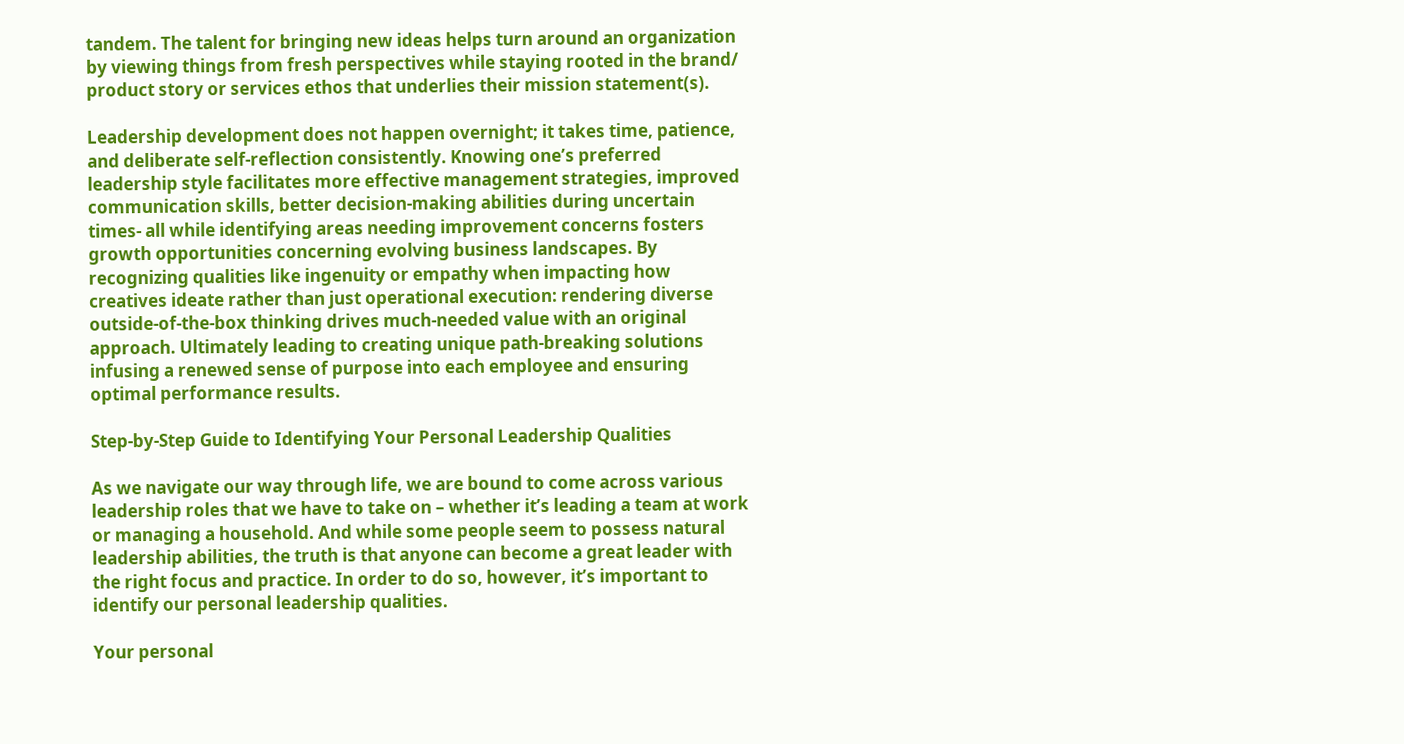tandem. The talent for bringing new ideas helps turn around an organization by viewing things from fresh perspectives while staying rooted in the brand/ product story or services ethos that underlies their mission statement(s).

Leadership development does not happen overnight; it takes time, patience, and deliberate self-reflection consistently. Knowing one’s preferred leadership style facilitates more effective management strategies, improved communication skills, better decision-making abilities during uncertain times- all while identifying areas needing improvement concerns fosters growth opportunities concerning evolving business landscapes. By recognizing qualities like ingenuity or empathy when impacting how creatives ideate rather than just operational execution: rendering diverse outside-of-the-box thinking drives much-needed value with an original approach. Ultimately leading to creating unique path-breaking solutions infusing a renewed sense of purpose into each employee and ensuring optimal performance results.

Step-by-Step Guide to Identifying Your Personal Leadership Qualities

As we navigate our way through life, we are bound to come across various leadership roles that we have to take on – whether it’s leading a team at work or managing a household. And while some people seem to possess natural leadership abilities, the truth is that anyone can become a great leader with the right focus and practice. In order to do so, however, it’s important to identify our personal leadership qualities.

Your personal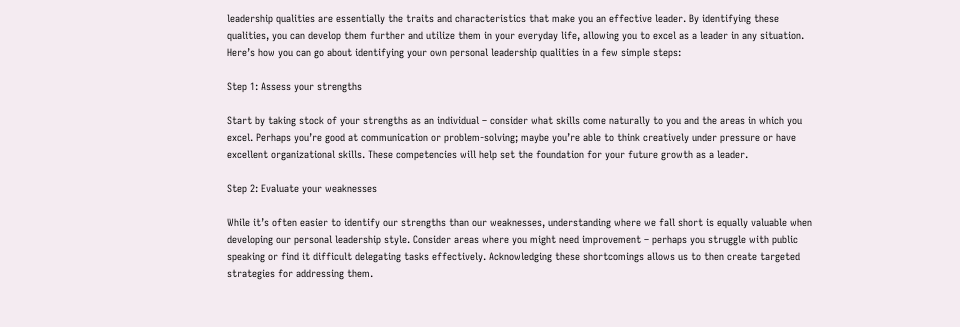leadership qualities are essentially the traits and characteristics that make you an effective leader. By identifying these qualities, you can develop them further and utilize them in your everyday life, allowing you to excel as a leader in any situation. Here’s how you can go about identifying your own personal leadership qualities in a few simple steps:

Step 1: Assess your strengths

Start by taking stock of your strengths as an individual – consider what skills come naturally to you and the areas in which you excel. Perhaps you’re good at communication or problem-solving; maybe you’re able to think creatively under pressure or have excellent organizational skills. These competencies will help set the foundation for your future growth as a leader.

Step 2: Evaluate your weaknesses

While it’s often easier to identify our strengths than our weaknesses, understanding where we fall short is equally valuable when developing our personal leadership style. Consider areas where you might need improvement – perhaps you struggle with public speaking or find it difficult delegating tasks effectively. Acknowledging these shortcomings allows us to then create targeted strategies for addressing them.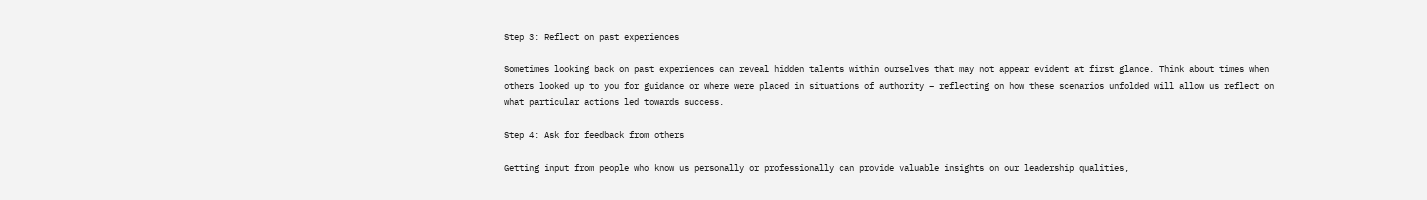Step 3: Reflect on past experiences

Sometimes looking back on past experiences can reveal hidden talents within ourselves that may not appear evident at first glance. Think about times when others looked up to you for guidance or where were placed in situations of authority – reflecting on how these scenarios unfolded will allow us reflect on what particular actions led towards success.

Step 4: Ask for feedback from others

Getting input from people who know us personally or professionally can provide valuable insights on our leadership qualities,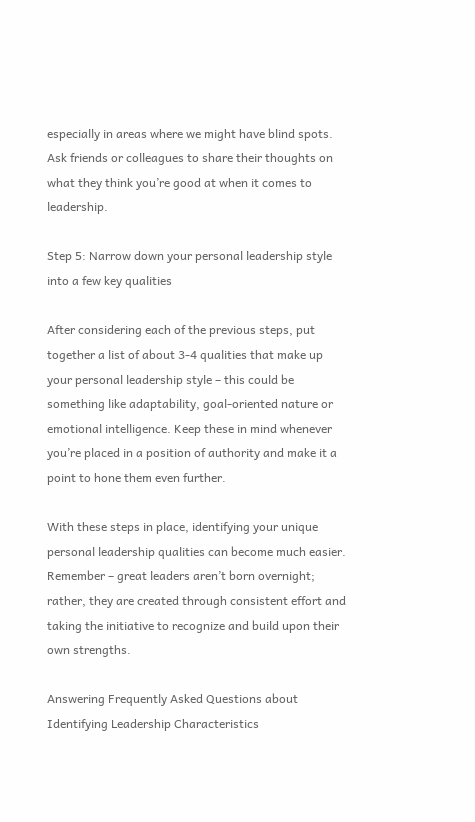especially in areas where we might have blind spots. Ask friends or colleagues to share their thoughts on what they think you’re good at when it comes to leadership.

Step 5: Narrow down your personal leadership style into a few key qualities

After considering each of the previous steps, put together a list of about 3-4 qualities that make up your personal leadership style – this could be something like adaptability, goal-oriented nature or emotional intelligence. Keep these in mind whenever you’re placed in a position of authority and make it a point to hone them even further.

With these steps in place, identifying your unique personal leadership qualities can become much easier. Remember – great leaders aren’t born overnight; rather, they are created through consistent effort and taking the initiative to recognize and build upon their own strengths.

Answering Frequently Asked Questions about Identifying Leadership Characteristics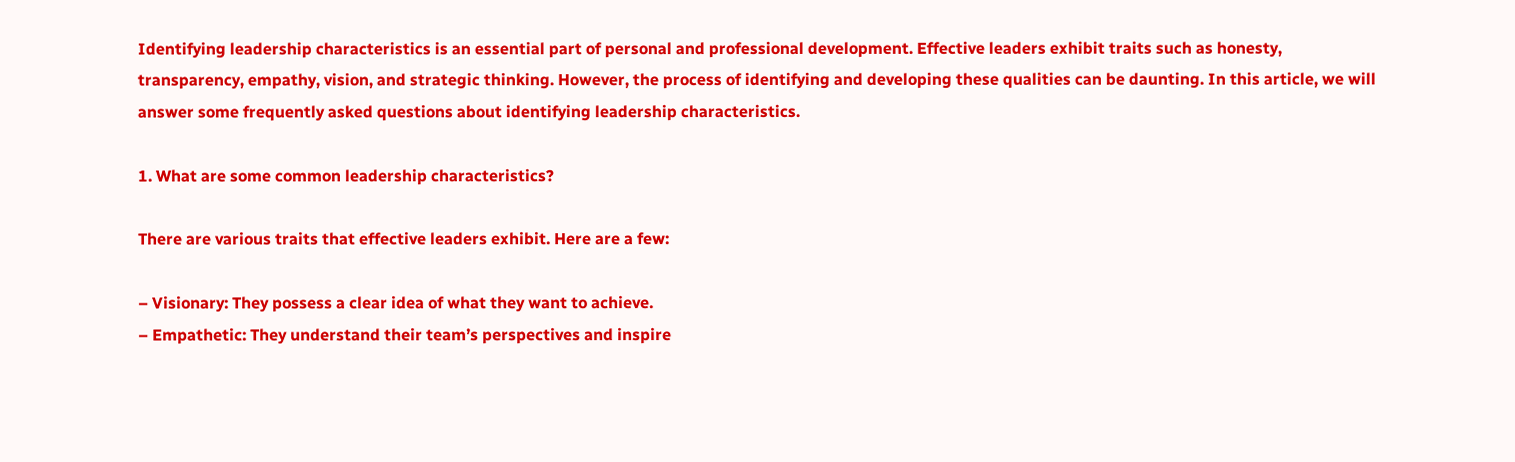Identifying leadership characteristics is an essential part of personal and professional development. Effective leaders exhibit traits such as honesty, transparency, empathy, vision, and strategic thinking. However, the process of identifying and developing these qualities can be daunting. In this article, we will answer some frequently asked questions about identifying leadership characteristics.

1. What are some common leadership characteristics?

There are various traits that effective leaders exhibit. Here are a few:

– Visionary: They possess a clear idea of what they want to achieve.
– Empathetic: They understand their team’s perspectives and inspire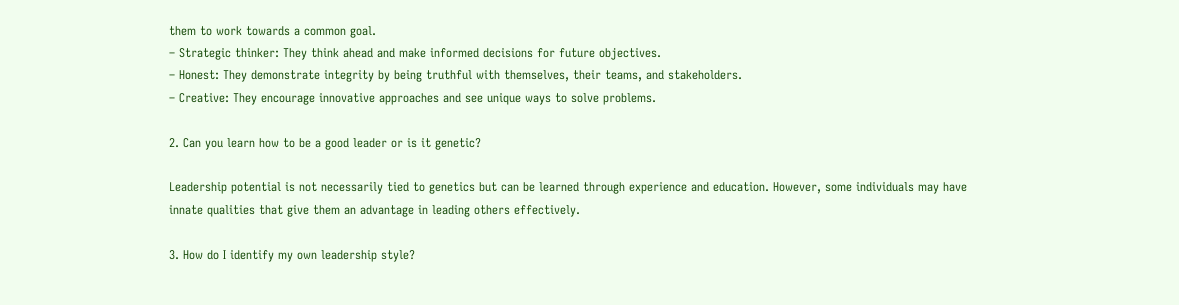them to work towards a common goal.
– Strategic thinker: They think ahead and make informed decisions for future objectives.
– Honest: They demonstrate integrity by being truthful with themselves, their teams, and stakeholders.
– Creative: They encourage innovative approaches and see unique ways to solve problems.

2. Can you learn how to be a good leader or is it genetic?

Leadership potential is not necessarily tied to genetics but can be learned through experience and education. However, some individuals may have innate qualities that give them an advantage in leading others effectively.

3. How do I identify my own leadership style?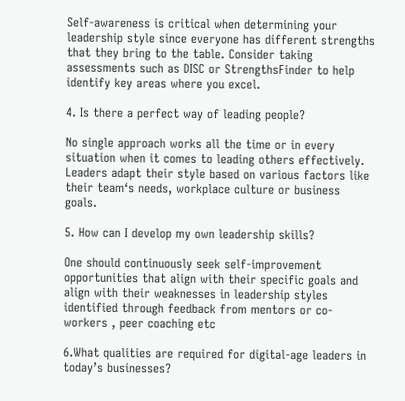Self-awareness is critical when determining your leadership style since everyone has different strengths that they bring to the table. Consider taking assessments such as DISC or StrengthsFinder to help identify key areas where you excel.

4. Is there a perfect way of leading people?

No single approach works all the time or in every situation when it comes to leading others effectively. Leaders adapt their style based on various factors like their team‘s needs, workplace culture or business goals.

5. How can I develop my own leadership skills?

One should continuously seek self-improvement opportunities that align with their specific goals and align with their weaknesses in leadership styles identified through feedback from mentors or co-workers , peer coaching etc

6.What qualities are required for digital-age leaders in today’s businesses?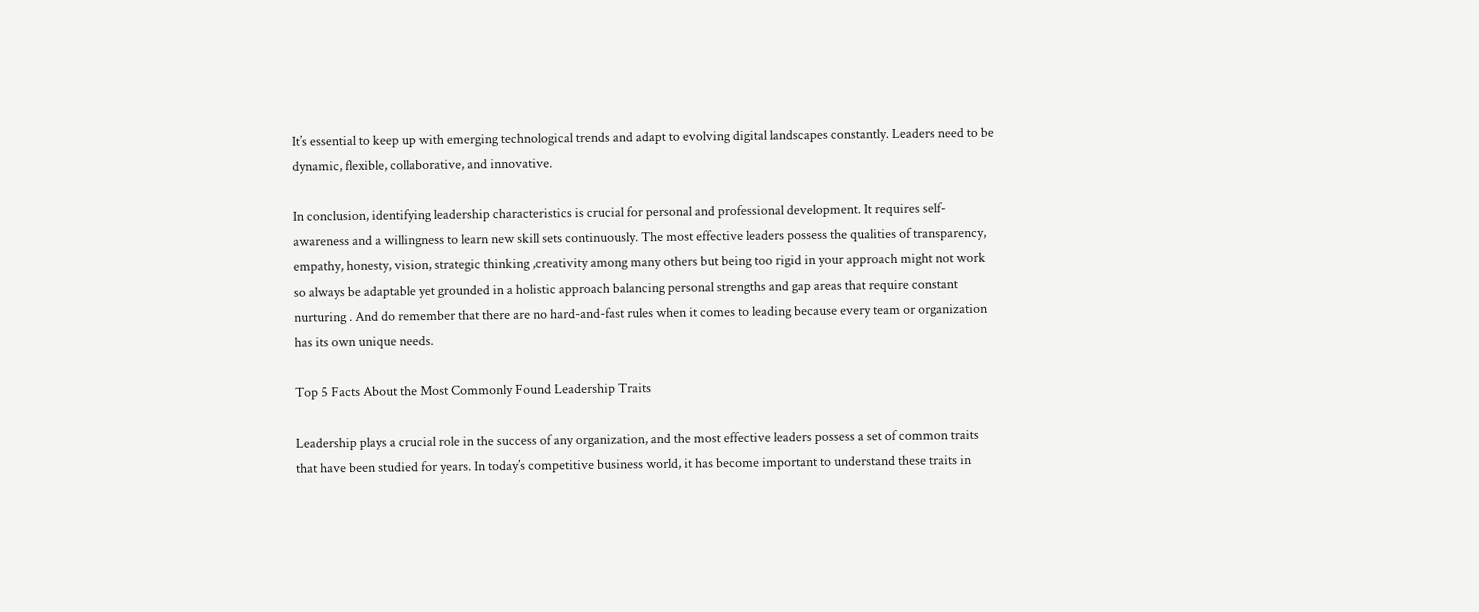It’s essential to keep up with emerging technological trends and adapt to evolving digital landscapes constantly. Leaders need to be dynamic, flexible, collaborative, and innovative.

In conclusion, identifying leadership characteristics is crucial for personal and professional development. It requires self-awareness and a willingness to learn new skill sets continuously. The most effective leaders possess the qualities of transparency, empathy, honesty, vision, strategic thinking ,creativity among many others but being too rigid in your approach might not work so always be adaptable yet grounded in a holistic approach balancing personal strengths and gap areas that require constant nurturing . And do remember that there are no hard-and-fast rules when it comes to leading because every team or organization has its own unique needs.

Top 5 Facts About the Most Commonly Found Leadership Traits

Leadership plays a crucial role in the success of any organization, and the most effective leaders possess a set of common traits that have been studied for years. In today’s competitive business world, it has become important to understand these traits in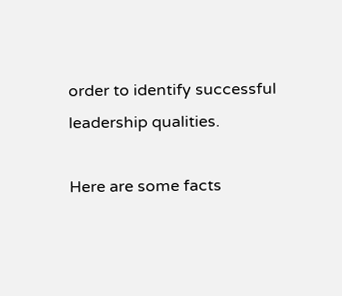order to identify successful leadership qualities.

Here are some facts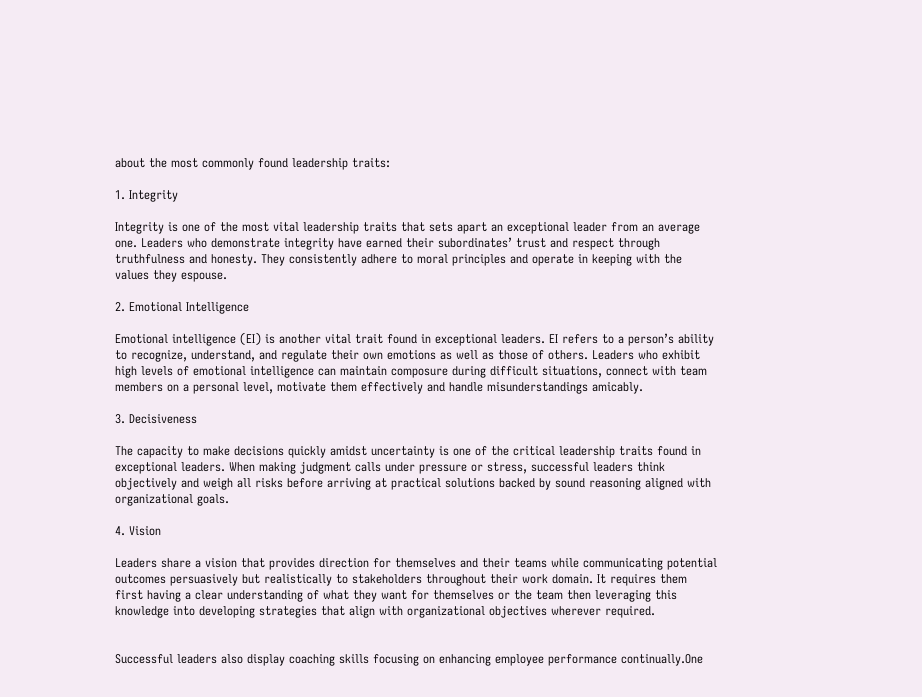about the most commonly found leadership traits:

1. Integrity

Integrity is one of the most vital leadership traits that sets apart an exceptional leader from an average one. Leaders who demonstrate integrity have earned their subordinates’ trust and respect through truthfulness and honesty. They consistently adhere to moral principles and operate in keeping with the values they espouse.

2. Emotional Intelligence

Emotional intelligence (EI) is another vital trait found in exceptional leaders. EI refers to a person’s ability to recognize, understand, and regulate their own emotions as well as those of others. Leaders who exhibit high levels of emotional intelligence can maintain composure during difficult situations, connect with team members on a personal level, motivate them effectively and handle misunderstandings amicably.

3. Decisiveness

The capacity to make decisions quickly amidst uncertainty is one of the critical leadership traits found in exceptional leaders. When making judgment calls under pressure or stress, successful leaders think objectively and weigh all risks before arriving at practical solutions backed by sound reasoning aligned with organizational goals.

4. Vision

Leaders share a vision that provides direction for themselves and their teams while communicating potential outcomes persuasively but realistically to stakeholders throughout their work domain. It requires them first having a clear understanding of what they want for themselves or the team then leveraging this knowledge into developing strategies that align with organizational objectives wherever required.


Successful leaders also display coaching skills focusing on enhancing employee performance continually.One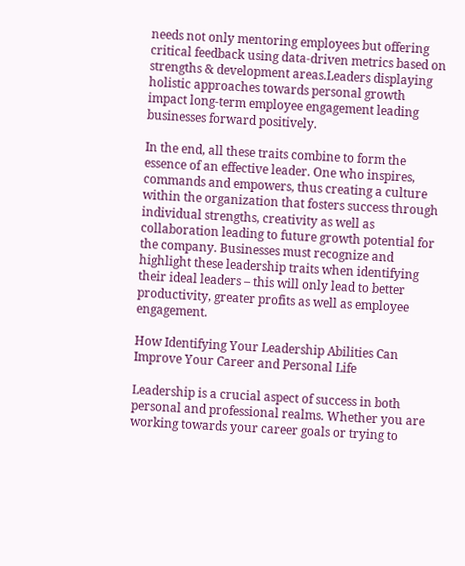needs not only mentoring employees but offering critical feedback using data-driven metrics based on strengths & development areas.Leaders displaying holistic approaches towards personal growth impact long-term employee engagement leading businesses forward positively.

In the end, all these traits combine to form the essence of an effective leader. One who inspires, commands and empowers, thus creating a culture within the organization that fosters success through individual strengths, creativity as well as collaboration leading to future growth potential for the company. Businesses must recognize and highlight these leadership traits when identifying their ideal leaders – this will only lead to better productivity, greater profits as well as employee engagement.

How Identifying Your Leadership Abilities Can Improve Your Career and Personal Life

Leadership is a crucial aspect of success in both personal and professional realms. Whether you are working towards your career goals or trying to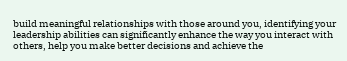build meaningful relationships with those around you, identifying your leadership abilities can significantly enhance the way you interact with others, help you make better decisions and achieve the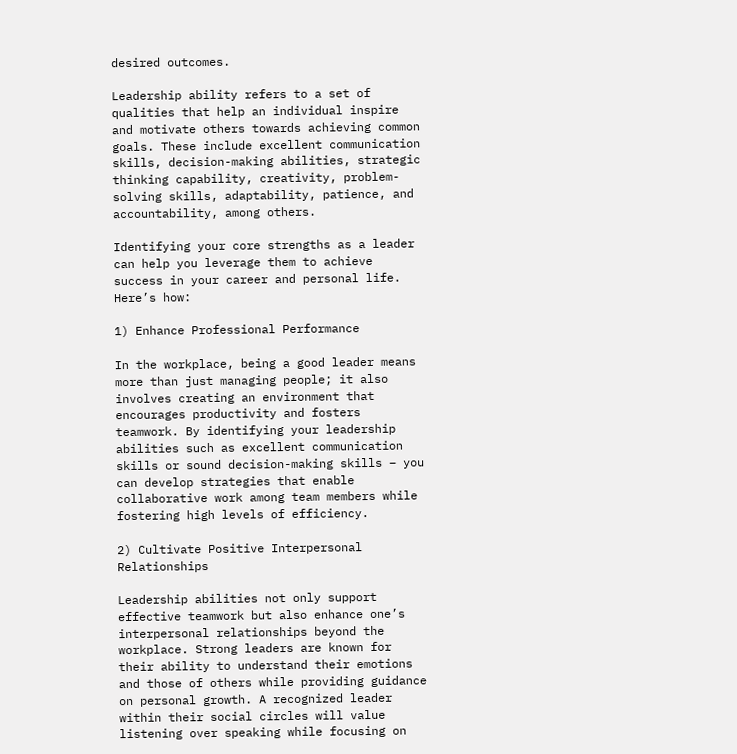desired outcomes.

Leadership ability refers to a set of qualities that help an individual inspire and motivate others towards achieving common goals. These include excellent communication skills, decision-making abilities, strategic thinking capability, creativity, problem-solving skills, adaptability, patience, and accountability, among others.

Identifying your core strengths as a leader can help you leverage them to achieve success in your career and personal life. Here’s how:

1) Enhance Professional Performance

In the workplace, being a good leader means more than just managing people; it also involves creating an environment that encourages productivity and fosters teamwork. By identifying your leadership abilities such as excellent communication skills or sound decision-making skills – you can develop strategies that enable collaborative work among team members while fostering high levels of efficiency.

2) Cultivate Positive Interpersonal Relationships

Leadership abilities not only support effective teamwork but also enhance one’s interpersonal relationships beyond the workplace. Strong leaders are known for their ability to understand their emotions and those of others while providing guidance on personal growth. A recognized leader within their social circles will value listening over speaking while focusing on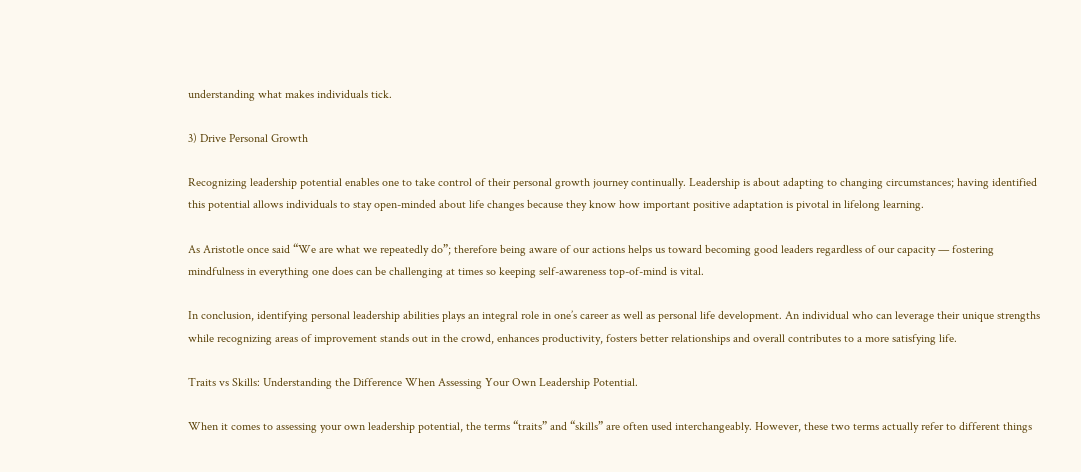understanding what makes individuals tick.

3) Drive Personal Growth

Recognizing leadership potential enables one to take control of their personal growth journey continually. Leadership is about adapting to changing circumstances; having identified this potential allows individuals to stay open-minded about life changes because they know how important positive adaptation is pivotal in lifelong learning.

As Aristotle once said “We are what we repeatedly do”; therefore being aware of our actions helps us toward becoming good leaders regardless of our capacity — fostering mindfulness in everything one does can be challenging at times so keeping self-awareness top-of-mind is vital.

In conclusion, identifying personal leadership abilities plays an integral role in one’s career as well as personal life development. An individual who can leverage their unique strengths while recognizing areas of improvement stands out in the crowd, enhances productivity, fosters better relationships and overall contributes to a more satisfying life.

Traits vs Skills: Understanding the Difference When Assessing Your Own Leadership Potential.

When it comes to assessing your own leadership potential, the terms “traits” and “skills” are often used interchangeably. However, these two terms actually refer to different things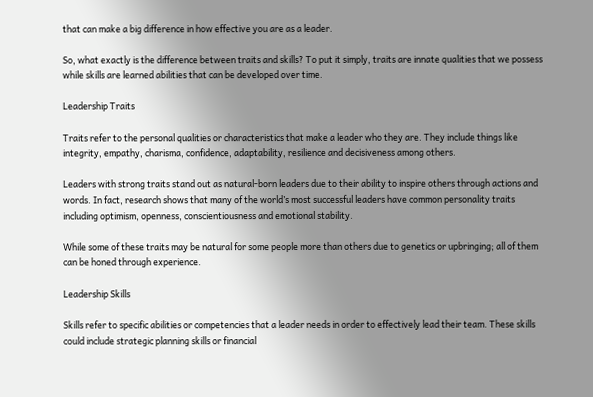that can make a big difference in how effective you are as a leader.

So, what exactly is the difference between traits and skills? To put it simply, traits are innate qualities that we possess while skills are learned abilities that can be developed over time.

Leadership Traits

Traits refer to the personal qualities or characteristics that make a leader who they are. They include things like integrity, empathy, charisma, confidence, adaptability, resilience and decisiveness among others.

Leaders with strong traits stand out as natural-born leaders due to their ability to inspire others through actions and words. In fact, research shows that many of the world’s most successful leaders have common personality traits including optimism, openness, conscientiousness and emotional stability.

While some of these traits may be natural for some people more than others due to genetics or upbringing; all of them can be honed through experience.

Leadership Skills

Skills refer to specific abilities or competencies that a leader needs in order to effectively lead their team. These skills could include strategic planning skills or financial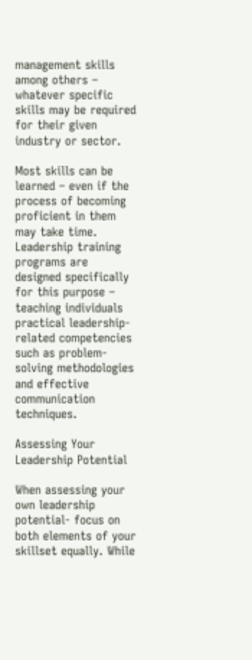management skills among others – whatever specific skills may be required for their given industry or sector.

Most skills can be learned – even if the process of becoming proficient in them may take time. Leadership training programs are designed specifically for this purpose – teaching individuals practical leadership-related competencies such as problem-solving methodologies and effective communication techniques.

Assessing Your Leadership Potential

When assessing your own leadership potential- focus on both elements of your skillset equally. While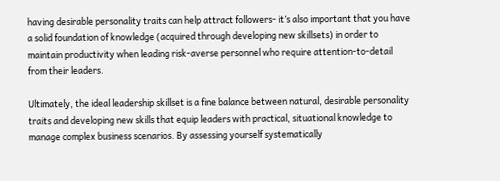having desirable personality traits can help attract followers- it’s also important that you have a solid foundation of knowledge (acquired through developing new skillsets) in order to maintain productivity when leading risk-averse personnel who require attention-to-detail from their leaders.

Ultimately, the ideal leadership skillset is a fine balance between natural, desirable personality traits and developing new skills that equip leaders with practical, situational knowledge to manage complex business scenarios. By assessing yourself systematically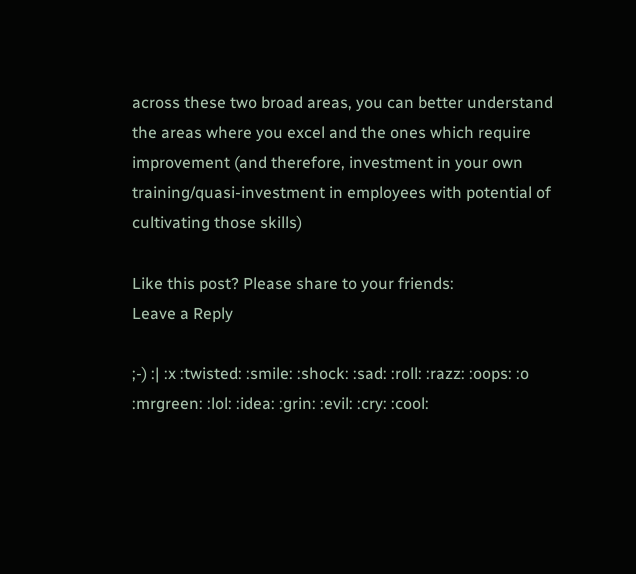across these two broad areas, you can better understand the areas where you excel and the ones which require improvement (and therefore, investment in your own training/quasi-investment in employees with potential of cultivating those skills)

Like this post? Please share to your friends:
Leave a Reply

;-) :| :x :twisted: :smile: :shock: :sad: :roll: :razz: :oops: :o :mrgreen: :lol: :idea: :grin: :evil: :cry: :cool: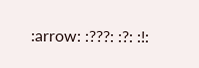:arrow: :???: :?: :!: